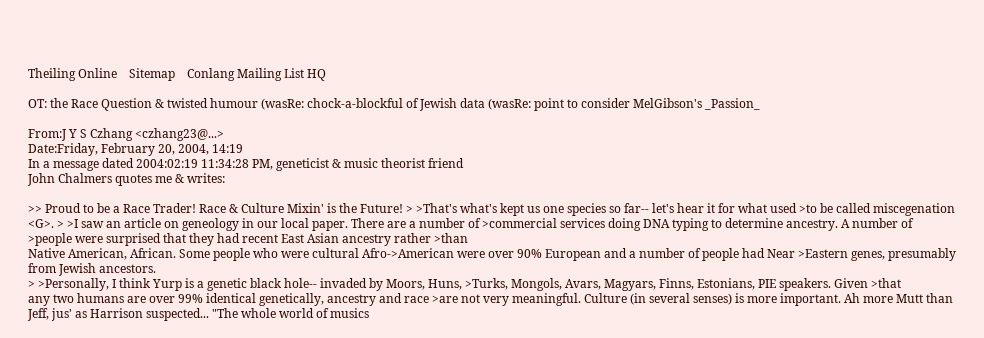Theiling Online    Sitemap    Conlang Mailing List HQ

OT: the Race Question & twisted humour (wasRe: chock-a-blockful of Jewish data (wasRe: point to consider MelGibson's _Passion_

From:J Y S Czhang <czhang23@...>
Date:Friday, February 20, 2004, 14:19
In a message dated 2004:02:19 11:34:28 PM, geneticist & music theorist friend
John Chalmers quotes me & writes:

>> Proud to be a Race Trader! Race & Culture Mixin' is the Future! > >That's what's kept us one species so far-- let's hear it for what used >to be called miscegenation <G>. > >I saw an article on geneology in our local paper. There are a number of >commercial services doing DNA typing to determine ancestry. A number of >people were surprised that they had recent East Asian ancestry rather >than
Native American, African. Some people who were cultural Afro->American were over 90% European and a number of people had Near >Eastern genes, presumably from Jewish ancestors.
> >Personally, I think Yurp is a genetic black hole-- invaded by Moors, Huns, >Turks, Mongols, Avars, Magyars, Finns, Estonians, PIE speakers. Given >that
any two humans are over 99% identical genetically, ancestry and race >are not very meaningful. Culture (in several senses) is more important. Ah more Mutt than Jeff, jus' as Harrison suspected... "The whole world of musics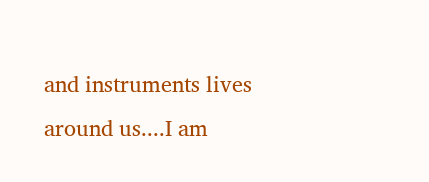and instruments lives around us....I am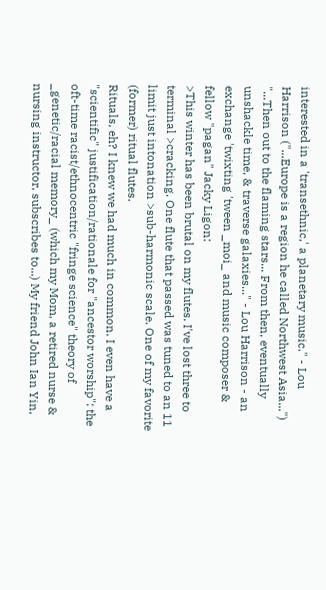interested in a 'transethnic,' a planetary music." - Lou Harrison ("...Europe is a region he called Northwest Asia...") "...Then out to the flaming stars... From then, eventually unshackle time, & traverse galaxies..." - Lou Harrison - an exchange 'twixting 'tween _moi_ and music composer & fellow "pagan" Jacky Ligon:
>This winter has been brutal on my flutes. I've lost three to terminal >cracking. One flute that passed was tuned to an 11 limit just intonation >sub-harmonic scale. One of my favorite (former) ritual flutes.
Rituals, eh? I knew we had much in common. I even have a "scientific" justification/rationale for "ancestor worship": the oft-time racist/ethnocentric "fringe science" theory of _genetic/racial memory_ (which my Mom, a retired nurse & nursing instructor, subscribes to...) My friend John Ian Yin,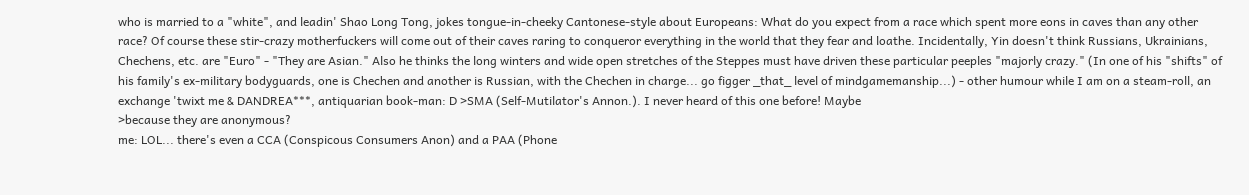who is married to a "white", and leadin' Shao Long Tong, jokes tongue-in-cheeky Cantonese-style about Europeans: What do you expect from a race which spent more eons in caves than any other race? Of course these stir-crazy motherfuckers will come out of their caves raring to conqueror everything in the world that they fear and loathe. Incidentally, Yin doesn't think Russians, Ukrainians, Chechens, etc. are "Euro" - "They are Asian." Also he thinks the long winters and wide open stretches of the Steppes must have driven these particular peeples "majorly crazy." (In one of his "shifts" of his family's ex-military bodyguards, one is Chechen and another is Russian, with the Chechen in charge... go figger _that_ level of mindgamemanship...) - other humour while I am on a steam-roll, an exchange 'twixt me & DANDREA***, antiquarian book-man: D >SMA (Self-Mutilator's Annon.). I never heard of this one before! Maybe
>because they are anonymous?
me: LOL... there's even a CCA (Conspicous Consumers Anon) and a PAA (Phone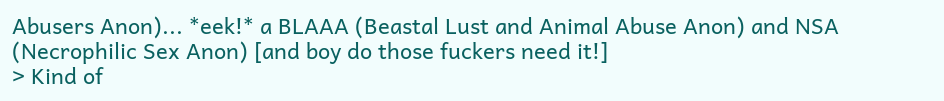Abusers Anon)... *eek!* a BLAAA (Beastal Lust and Animal Abuse Anon) and NSA (Necrophilic Sex Anon) [and boy do those fuckers need it!]
> Kind of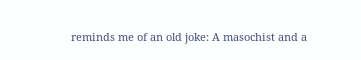reminds me of an old joke: A masochist and a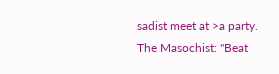sadist meet at >a party. The Masochist: "Beat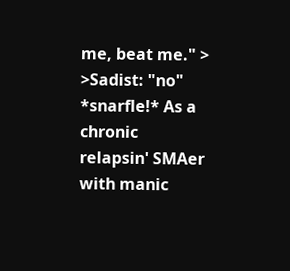me, beat me." > >Sadist: "no"
*snarfle!* As a chronic relapsin' SMAer with manic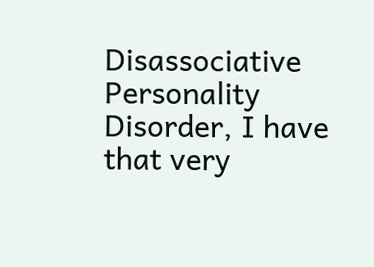Disassociative Personality Disorder, I have that very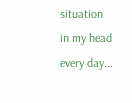situation in my head every day...